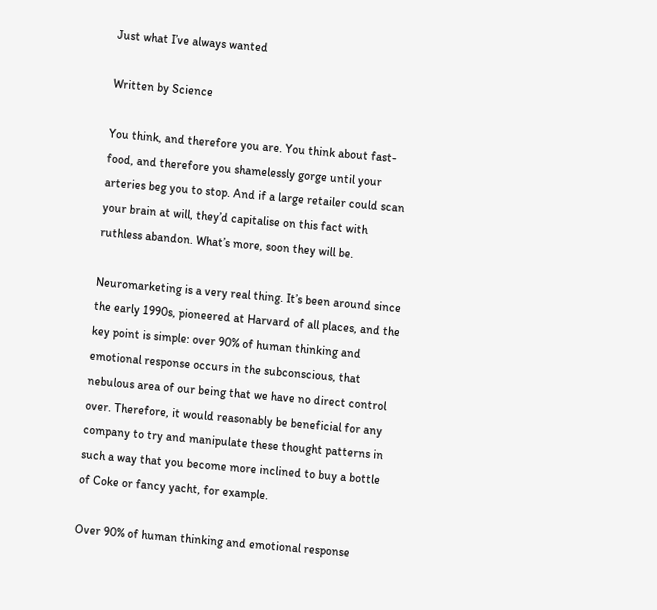Just what I’ve always wanted

Written by Science

You think, and therefore you are. You think about fast-food, and therefore you shamelessly gorge until your arteries beg you to stop. And if a large retailer could scan your brain at will, they’d capitalise on this fact with ruthless abandon. What’s more, soon they will be.

Neuromarketing is a very real thing. It’s been around since the early 1990s, pioneered at Harvard of all places, and the key point is simple: over 90% of human thinking and emotional response occurs in the subconscious, that nebulous area of our being that we have no direct control over. Therefore, it would reasonably be beneficial for any company to try and manipulate these thought patterns in such a way that you become more inclined to buy a bottle of Coke or fancy yacht, for example.

Over 90% of human thinking and emotional response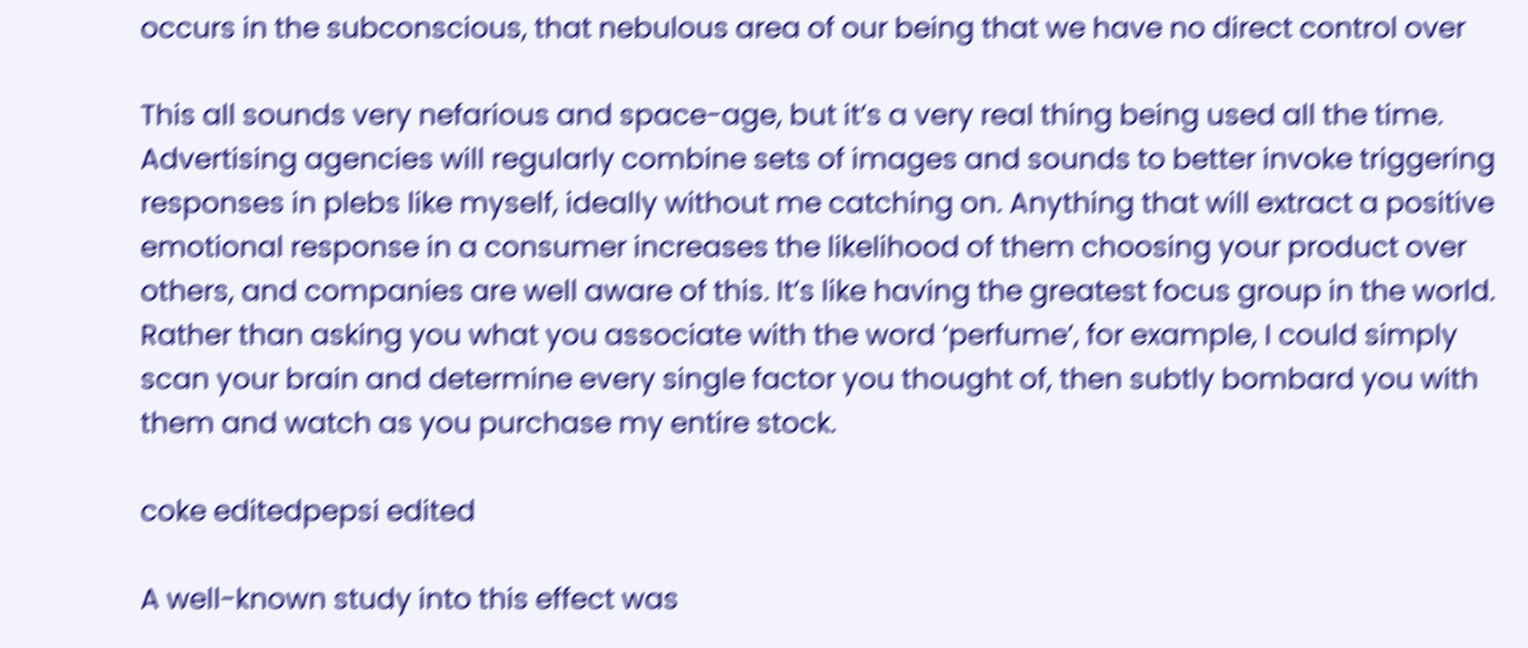occurs in the subconscious, that nebulous area of our being that we have no direct control over

This all sounds very nefarious and space-age, but it’s a very real thing being used all the time. Advertising agencies will regularly combine sets of images and sounds to better invoke triggering responses in plebs like myself, ideally without me catching on. Anything that will extract a positive emotional response in a consumer increases the likelihood of them choosing your product over others, and companies are well aware of this. It’s like having the greatest focus group in the world. Rather than asking you what you associate with the word ‘perfume’, for example, I could simply scan your brain and determine every single factor you thought of, then subtly bombard you with them and watch as you purchase my entire stock.

coke editedpepsi edited

A well-known study into this effect was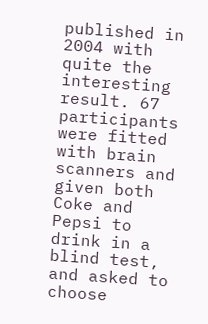published in 2004 with quite the interesting result. 67 participants were fitted with brain scanners and given both Coke and Pepsi to drink in a blind test, and asked to choose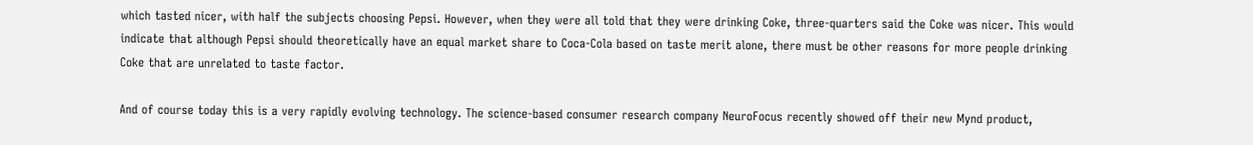which tasted nicer, with half the subjects choosing Pepsi. However, when they were all told that they were drinking Coke, three-quarters said the Coke was nicer. This would indicate that although Pepsi should theoretically have an equal market share to Coca-Cola based on taste merit alone, there must be other reasons for more people drinking Coke that are unrelated to taste factor.

And of course today this is a very rapidly evolving technology. The science-based consumer research company NeuroFocus recently showed off their new Mynd product,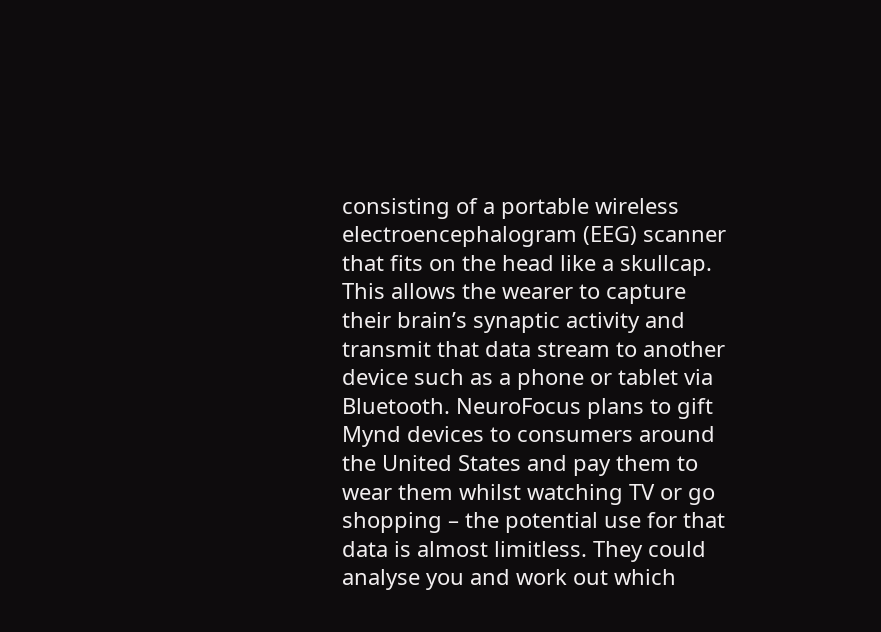consisting of a portable wireless electroencephalogram (EEG) scanner that fits on the head like a skullcap. This allows the wearer to capture their brain’s synaptic activity and transmit that data stream to another device such as a phone or tablet via Bluetooth. NeuroFocus plans to gift Mynd devices to consumers around the United States and pay them to wear them whilst watching TV or go shopping – the potential use for that data is almost limitless. They could analyse you and work out which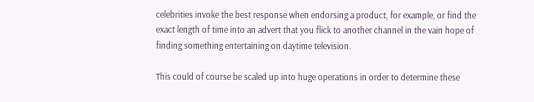celebrities invoke the best response when endorsing a product, for example, or find the exact length of time into an advert that you flick to another channel in the vain hope of finding something entertaining on daytime television.

This could of course be scaled up into huge operations in order to determine these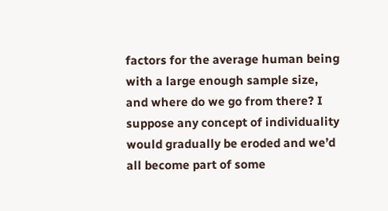factors for the average human being with a large enough sample size, and where do we go from there? I suppose any concept of individuality would gradually be eroded and we’d all become part of some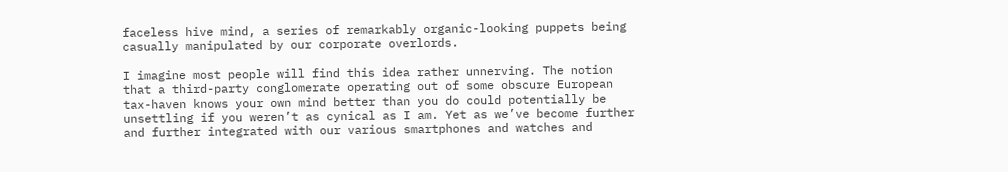faceless hive mind, a series of remarkably organic-looking puppets being casually manipulated by our corporate overlords.

I imagine most people will find this idea rather unnerving. The notion that a third-party conglomerate operating out of some obscure European tax-haven knows your own mind better than you do could potentially be unsettling if you weren’t as cynical as I am. Yet as we’ve become further and further integrated with our various smartphones and watches and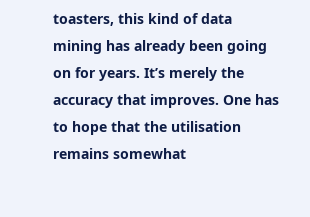toasters, this kind of data mining has already been going on for years. It’s merely the accuracy that improves. One has to hope that the utilisation remains somewhat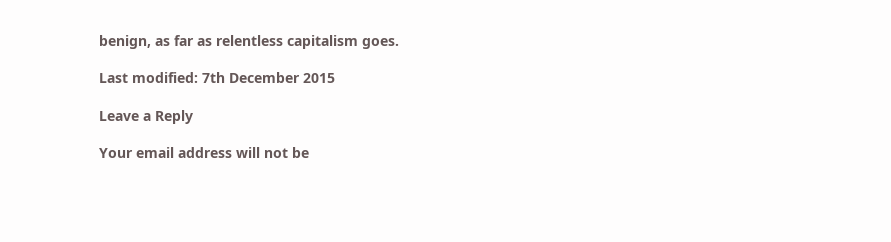benign, as far as relentless capitalism goes.

Last modified: 7th December 2015

Leave a Reply

Your email address will not be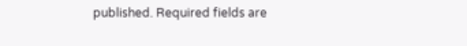published. Required fields are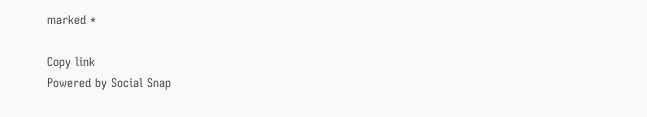marked *

Copy link
Powered by Social Snap